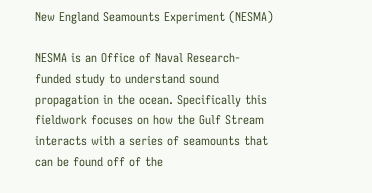New England Seamounts Experiment (NESMA)

NESMA is an Office of Naval Research-funded study to understand sound propagation in the ocean. Specifically this fieldwork focuses on how the Gulf Stream interacts with a series of seamounts that can be found off of the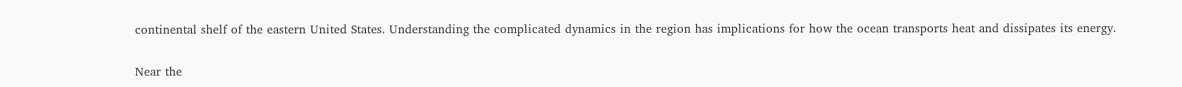continental shelf of the eastern United States. Understanding the complicated dynamics in the region has implications for how the ocean transports heat and dissipates its energy.


Near the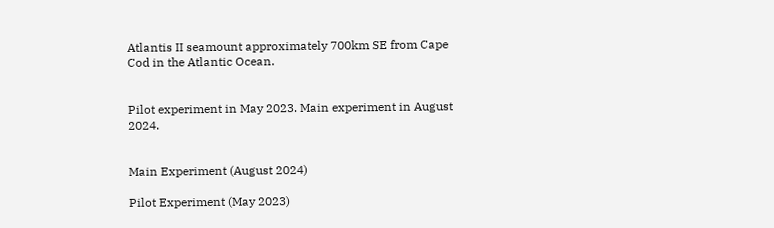Atlantis II seamount approximately 700km SE from Cape Cod in the Atlantic Ocean.


Pilot experiment in May 2023. Main experiment in August 2024.


Main Experiment (August 2024)

Pilot Experiment (May 2023)